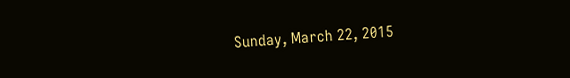Sunday, March 22, 2015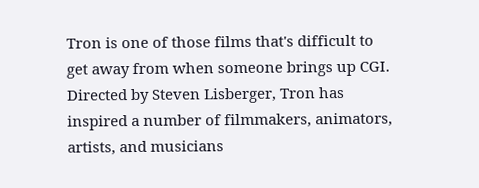Tron is one of those films that's difficult to get away from when someone brings up CGI. Directed by Steven Lisberger, Tron has inspired a number of filmmakers, animators, artists, and musicians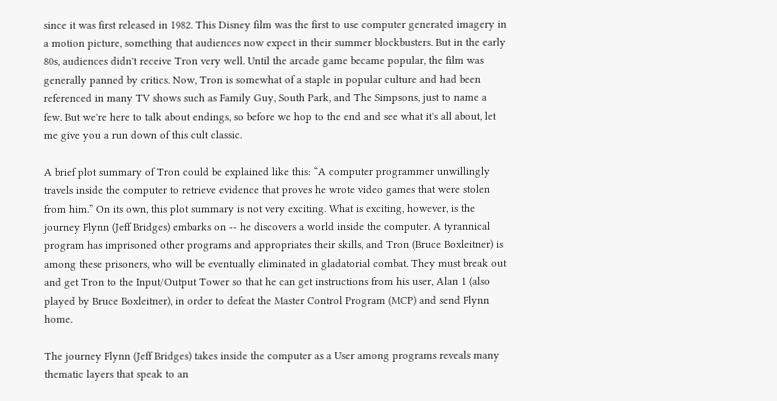since it was first released in 1982. This Disney film was the first to use computer generated imagery in a motion picture, something that audiences now expect in their summer blockbusters. But in the early 80s, audiences didn't receive Tron very well. Until the arcade game became popular, the film was generally panned by critics. Now, Tron is somewhat of a staple in popular culture and had been referenced in many TV shows such as Family Guy, South Park, and The Simpsons, just to name a few. But we're here to talk about endings, so before we hop to the end and see what it's all about, let me give you a run down of this cult classic.

A brief plot summary of Tron could be explained like this: “A computer programmer unwillingly travels inside the computer to retrieve evidence that proves he wrote video games that were stolen from him.” On its own, this plot summary is not very exciting. What is exciting, however, is the journey Flynn (Jeff Bridges) embarks on -- he discovers a world inside the computer. A tyrannical program has imprisoned other programs and appropriates their skills, and Tron (Bruce Boxleitner) is among these prisoners, who will be eventually eliminated in gladatorial combat. They must break out and get Tron to the Input/Output Tower so that he can get instructions from his user, Alan 1 (also played by Bruce Boxleitner), in order to defeat the Master Control Program (MCP) and send Flynn home.

The journey Flynn (Jeff Bridges) takes inside the computer as a User among programs reveals many thematic layers that speak to an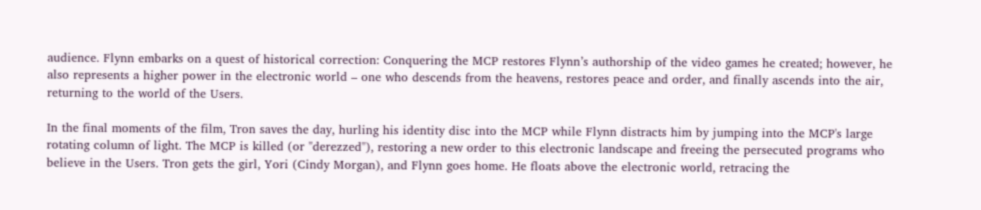audience. Flynn embarks on a quest of historical correction: Conquering the MCP restores Flynn’s authorship of the video games he created; however, he also represents a higher power in the electronic world – one who descends from the heavens, restores peace and order, and finally ascends into the air, returning to the world of the Users.

In the final moments of the film, Tron saves the day, hurling his identity disc into the MCP while Flynn distracts him by jumping into the MCP's large rotating column of light. The MCP is killed (or "derezzed"), restoring a new order to this electronic landscape and freeing the persecuted programs who believe in the Users. Tron gets the girl, Yori (Cindy Morgan), and Flynn goes home. He floats above the electronic world, retracing the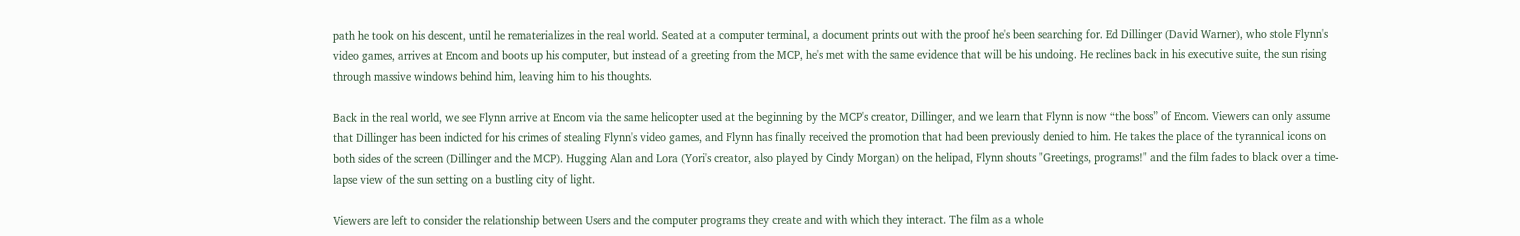path he took on his descent, until he rematerializes in the real world. Seated at a computer terminal, a document prints out with the proof he's been searching for. Ed Dillinger (David Warner), who stole Flynn's video games, arrives at Encom and boots up his computer, but instead of a greeting from the MCP, he's met with the same evidence that will be his undoing. He reclines back in his executive suite, the sun rising through massive windows behind him, leaving him to his thoughts.

Back in the real world, we see Flynn arrive at Encom via the same helicopter used at the beginning by the MCP's creator, Dillinger, and we learn that Flynn is now “the boss” of Encom. Viewers can only assume that Dillinger has been indicted for his crimes of stealing Flynn's video games, and Flynn has finally received the promotion that had been previously denied to him. He takes the place of the tyrannical icons on both sides of the screen (Dillinger and the MCP). Hugging Alan and Lora (Yori's creator, also played by Cindy Morgan) on the helipad, Flynn shouts "Greetings, programs!" and the film fades to black over a time-lapse view of the sun setting on a bustling city of light.

Viewers are left to consider the relationship between Users and the computer programs they create and with which they interact. The film as a whole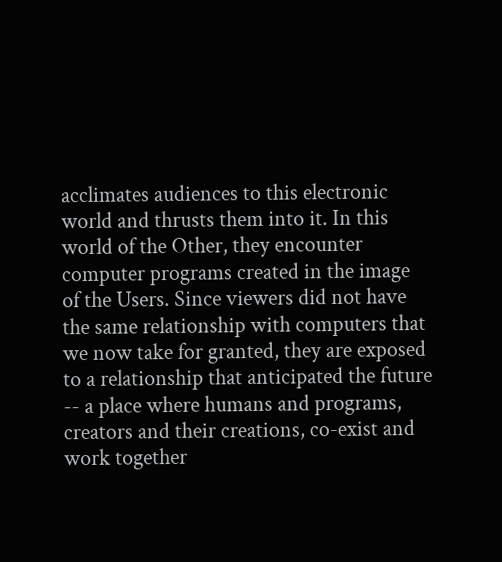acclimates audiences to this electronic world and thrusts them into it. In this world of the Other, they encounter computer programs created in the image of the Users. Since viewers did not have the same relationship with computers that we now take for granted, they are exposed to a relationship that anticipated the future -- a place where humans and programs, creators and their creations, co-exist and work together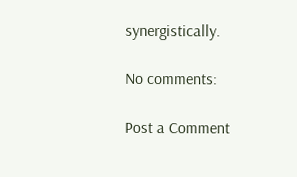synergistically.

No comments:

Post a Comment